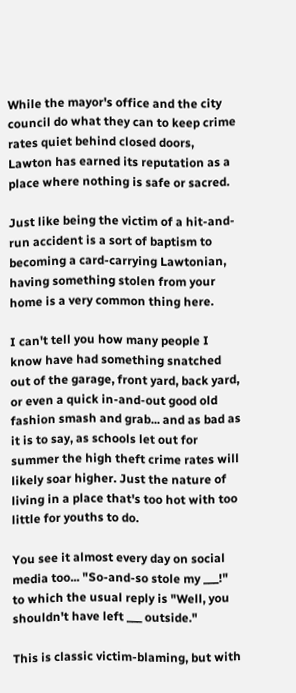While the mayor's office and the city council do what they can to keep crime rates quiet behind closed doors, Lawton has earned its reputation as a place where nothing is safe or sacred.

Just like being the victim of a hit-and-run accident is a sort of baptism to becoming a card-carrying Lawtonian, having something stolen from your home is a very common thing here.

I can't tell you how many people I know have had something snatched out of the garage, front yard, back yard, or even a quick in-and-out good old fashion smash and grab... and as bad as it is to say, as schools let out for summer the high theft crime rates will likely soar higher. Just the nature of living in a place that's too hot with too little for youths to do.

You see it almost every day on social media too... "So-and-so stole my ___!" to which the usual reply is "Well, you shouldn't have left ___ outside."

This is classic victim-blaming, but with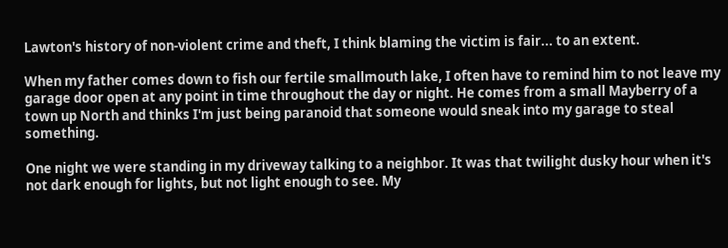Lawton's history of non-violent crime and theft, I think blaming the victim is fair... to an extent.

When my father comes down to fish our fertile smallmouth lake, I often have to remind him to not leave my garage door open at any point in time throughout the day or night. He comes from a small Mayberry of a town up North and thinks I'm just being paranoid that someone would sneak into my garage to steal something.

One night we were standing in my driveway talking to a neighbor. It was that twilight dusky hour when it's not dark enough for lights, but not light enough to see. My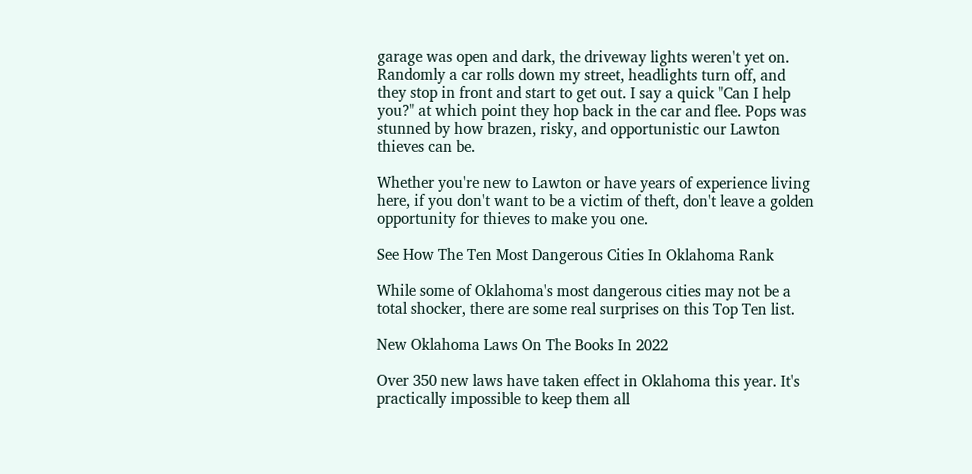garage was open and dark, the driveway lights weren't yet on. Randomly a car rolls down my street, headlights turn off, and they stop in front and start to get out. I say a quick "Can I help you?" at which point they hop back in the car and flee. Pops was stunned by how brazen, risky, and opportunistic our Lawton thieves can be.

Whether you're new to Lawton or have years of experience living here, if you don't want to be a victim of theft, don't leave a golden opportunity for thieves to make you one.

See How The Ten Most Dangerous Cities In Oklahoma Rank

While some of Oklahoma's most dangerous cities may not be a total shocker, there are some real surprises on this Top Ten list.

New Oklahoma Laws On The Books In 2022

Over 350 new laws have taken effect in Oklahoma this year. It's practically impossible to keep them all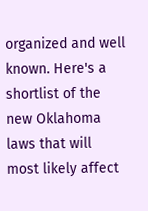organized and well known. Here's a shortlist of the new Oklahoma laws that will most likely affect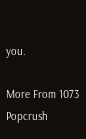you.

More From 1073 Popcrush